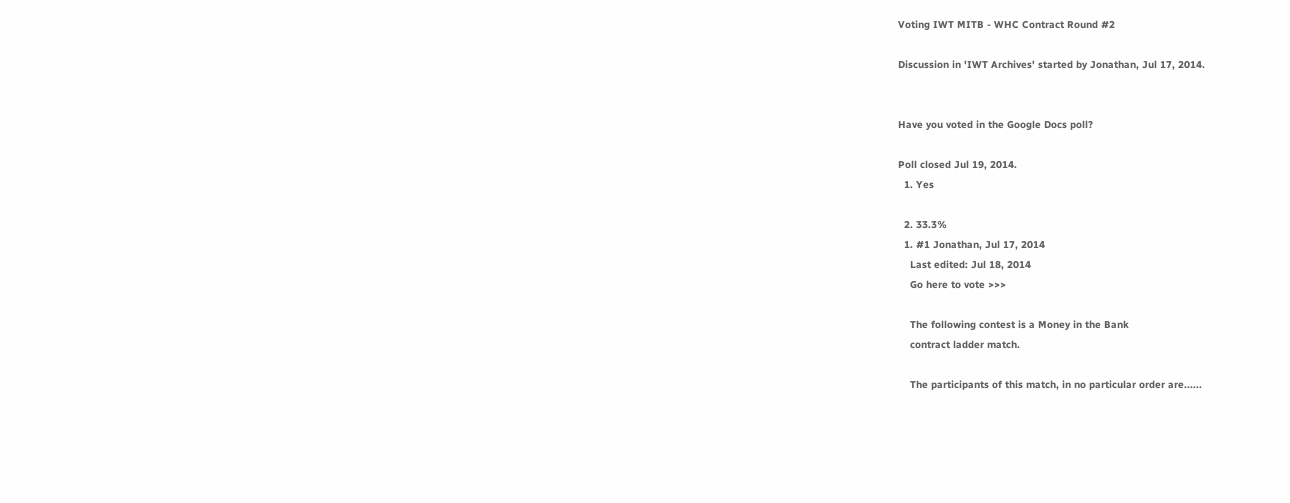Voting IWT MITB - WHC Contract Round #2

Discussion in 'IWT Archives' started by Jonathan, Jul 17, 2014.


Have you voted in the Google Docs poll?

Poll closed Jul 19, 2014.
  1. Yes

  2. 33.3%
  1. #1 Jonathan, Jul 17, 2014
    Last edited: Jul 18, 2014
    Go here to vote >>>

    The following contest is a Money in the Bank
    contract ladder match.

    The participants of this match, in no particular order are......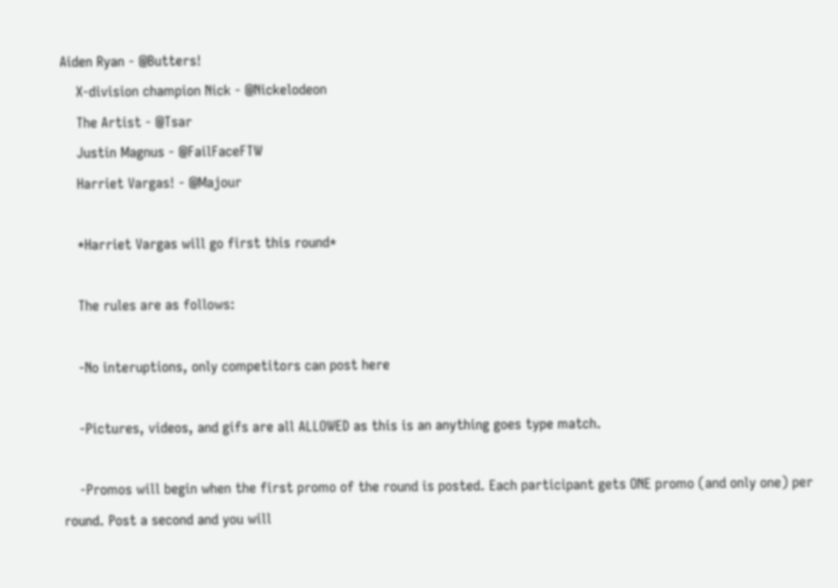Aiden Ryan - @Butters!
    X-division champion Nick - @Nickelodeon
    The Artist - @Tsar
    Justin Magnus - @FailFaceFTW
    Harriet Vargas! - @Majour

    *Harriet Vargas will go first this round*

    The rules are as follows:

    -No interuptions, only competitors can post here

    -Pictures, videos, and gifs are all ALLOWED as this is an anything goes type match.

    -Promos will begin when the first promo of the round is posted. Each participant gets ONE promo (and only one) per round. Post a second and you will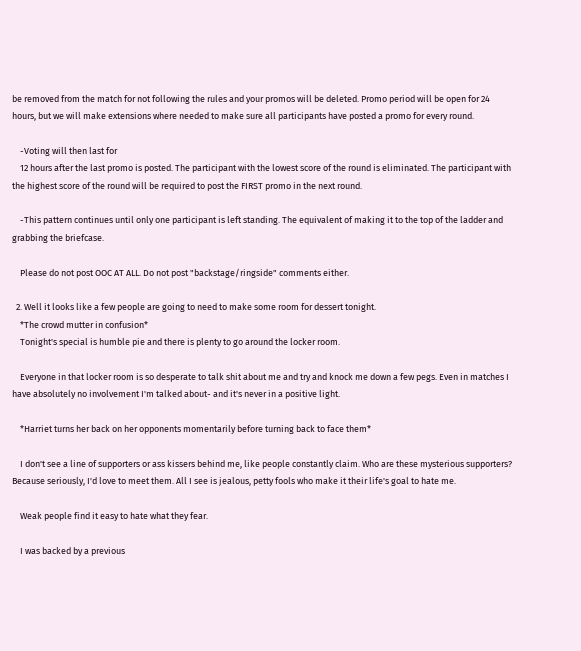be removed from the match for not following the rules and your promos will be deleted. Promo period will be open for 24 hours, but we will make extensions where needed to make sure all participants have posted a promo for every round.

    -Voting will then last for
    12 hours after the last promo is posted. The participant with the lowest score of the round is eliminated. The participant with the highest score of the round will be required to post the FIRST promo in the next round.

    -This pattern continues until only one participant is left standing. The equivalent of making it to the top of the ladder and grabbing the briefcase.

    Please do not post OOC AT ALL. Do not post "backstage/ringside" comments either.

  2. Well it looks like a few people are going to need to make some room for dessert tonight.
    *The crowd mutter in confusion*
    Tonight's special is humble pie and there is plenty to go around the locker room.

    Everyone in that locker room is so desperate to talk shit about me and try and knock me down a few pegs. Even in matches I have absolutely no involvement I'm talked about- and it's never in a positive light.

    *Harriet turns her back on her opponents momentarily before turning back to face them*

    I don't see a line of supporters or ass kissers behind me, like people constantly claim. Who are these mysterious supporters? Because seriously, I'd love to meet them. All I see is jealous, petty fools who make it their life's goal to hate me.

    Weak people find it easy to hate what they fear.

    I was backed by a previous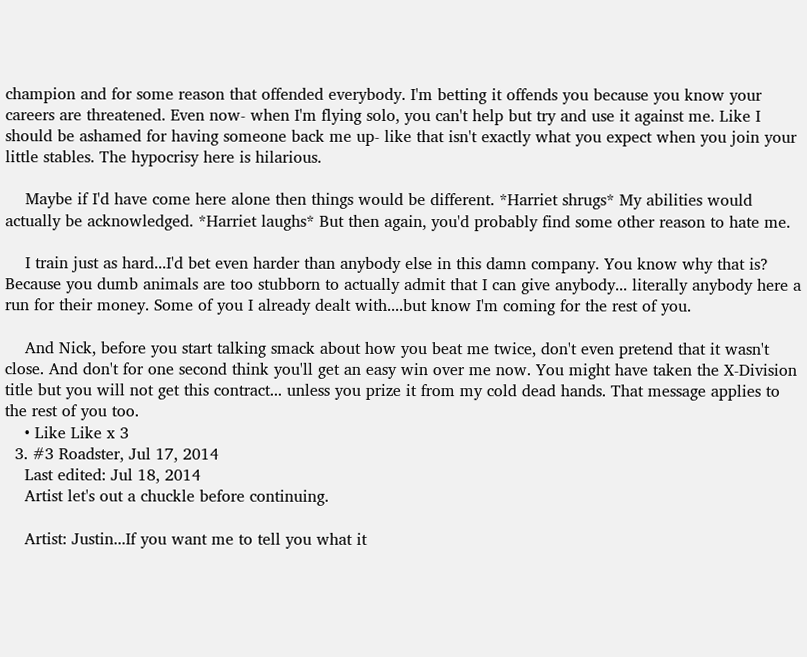champion and for some reason that offended everybody. I'm betting it offends you because you know your careers are threatened. Even now- when I'm flying solo, you can't help but try and use it against me. Like I should be ashamed for having someone back me up- like that isn't exactly what you expect when you join your little stables. The hypocrisy here is hilarious.

    Maybe if I'd have come here alone then things would be different. *Harriet shrugs* My abilities would actually be acknowledged. *Harriet laughs* But then again, you'd probably find some other reason to hate me.

    I train just as hard...I'd bet even harder than anybody else in this damn company. You know why that is? Because you dumb animals are too stubborn to actually admit that I can give anybody... literally anybody here a run for their money. Some of you I already dealt with....but know I'm coming for the rest of you.

    And Nick, before you start talking smack about how you beat me twice, don't even pretend that it wasn't close. And don't for one second think you'll get an easy win over me now. You might have taken the X-Division title but you will not get this contract... unless you prize it from my cold dead hands. That message applies to the rest of you too.
    • Like Like x 3
  3. #3 Roadster, Jul 17, 2014
    Last edited: Jul 18, 2014
    Artist let's out a chuckle before continuing.

    Artist: Justin...If you want me to tell you what it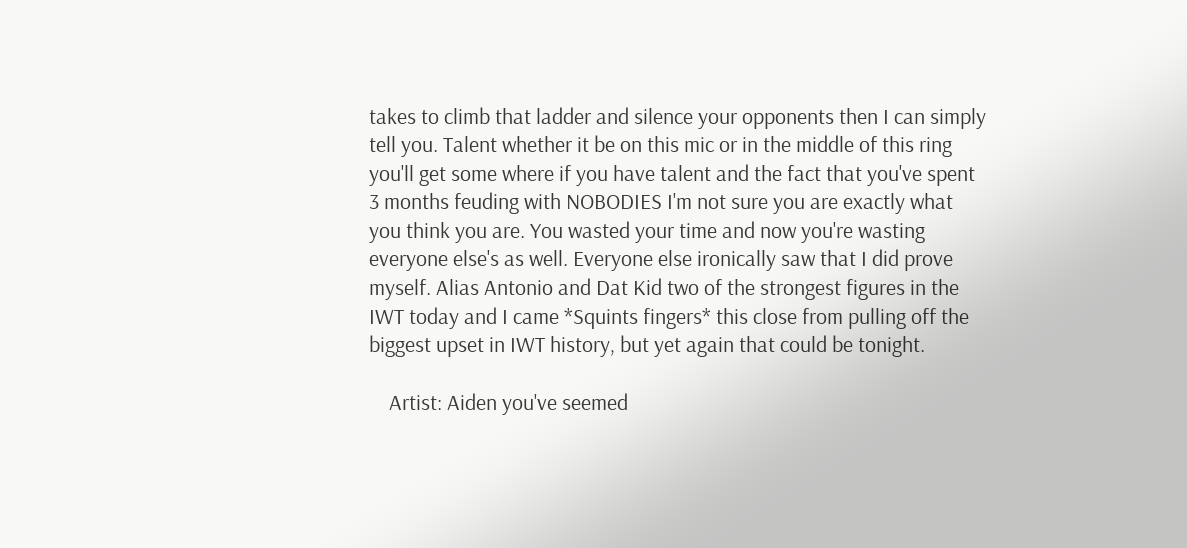takes to climb that ladder and silence your opponents then I can simply tell you. Talent whether it be on this mic or in the middle of this ring you'll get some where if you have talent and the fact that you've spent 3 months feuding with NOBODIES I'm not sure you are exactly what you think you are. You wasted your time and now you're wasting everyone else's as well. Everyone else ironically saw that I did prove myself. Alias Antonio and Dat Kid two of the strongest figures in the IWT today and I came *Squints fingers* this close from pulling off the biggest upset in IWT history, but yet again that could be tonight.

    Artist: Aiden you've seemed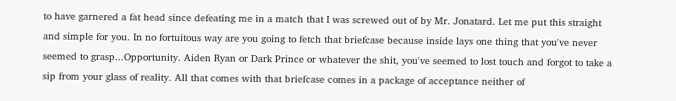to have garnered a fat head since defeating me in a match that I was screwed out of by Mr. Jonatard. Let me put this straight and simple for you. In no fortuitous way are you going to fetch that briefcase because inside lays one thing that you've never seemed to grasp...Opportunity. Aiden Ryan or Dark Prince or whatever the shit, you've seemed to lost touch and forgot to take a sip from your glass of reality. All that comes with that briefcase comes in a package of acceptance neither of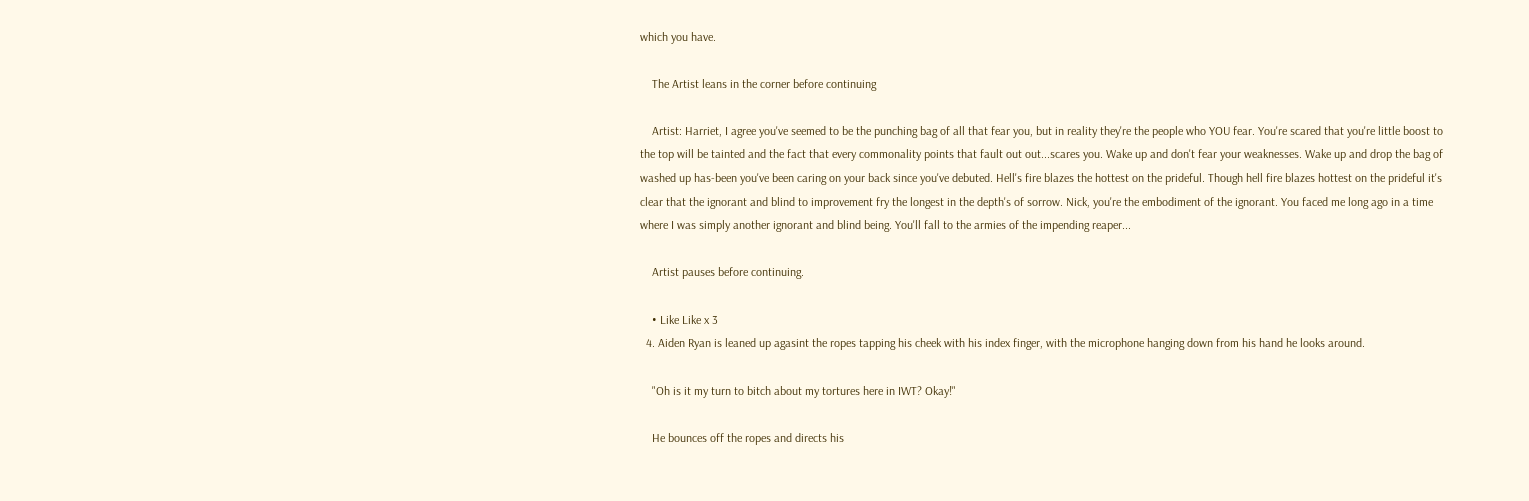which you have.

    The Artist leans in the corner before continuing

    Artist: Harriet, I agree you've seemed to be the punching bag of all that fear you, but in reality they're the people who YOU fear. You're scared that you're little boost to the top will be tainted and the fact that every commonality points that fault out out...scares you. Wake up and don't fear your weaknesses. Wake up and drop the bag of washed up has-been you've been caring on your back since you've debuted. Hell's fire blazes the hottest on the prideful. Though hell fire blazes hottest on the prideful it's clear that the ignorant and blind to improvement fry the longest in the depth's of sorrow. Nick, you're the embodiment of the ignorant. You faced me long ago in a time where I was simply another ignorant and blind being. You'll fall to the armies of the impending reaper...

    Artist pauses before continuing.

    • Like Like x 3
  4. Aiden Ryan is leaned up agasint the ropes tapping his cheek with his index finger, with the microphone hanging down from his hand he looks around.

    "Oh is it my turn to bitch about my tortures here in IWT? Okay!"

    He bounces off the ropes and directs his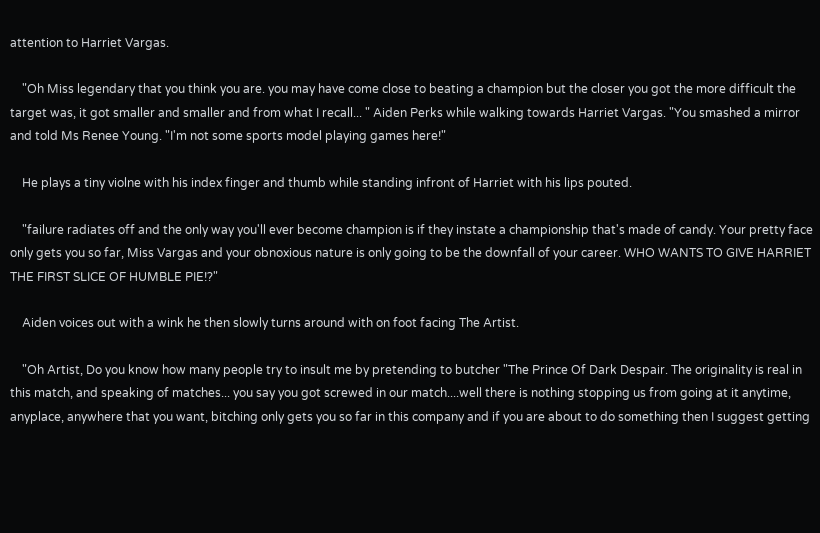attention to Harriet Vargas.

    "Oh Miss legendary that you think you are. you may have come close to beating a champion but the closer you got the more difficult the target was, it got smaller and smaller and from what I recall... " Aiden Perks while walking towards Harriet Vargas. "You smashed a mirror and told Ms Renee Young. "I'm not some sports model playing games here!"

    He plays a tiny violne with his index finger and thumb while standing infront of Harriet with his lips pouted.

    "failure radiates off and the only way you'll ever become champion is if they instate a championship that's made of candy. Your pretty face only gets you so far, Miss Vargas and your obnoxious nature is only going to be the downfall of your career. WHO WANTS TO GIVE HARRIET THE FIRST SLICE OF HUMBLE PIE!?"

    Aiden voices out with a wink he then slowly turns around with on foot facing The Artist.

    "Oh Artist, Do you know how many people try to insult me by pretending to butcher "The Prince Of Dark Despair. The originality is real in this match, and speaking of matches... you say you got screwed in our match....well there is nothing stopping us from going at it anytime, anyplace, anywhere that you want, bitching only gets you so far in this company and if you are about to do something then I suggest getting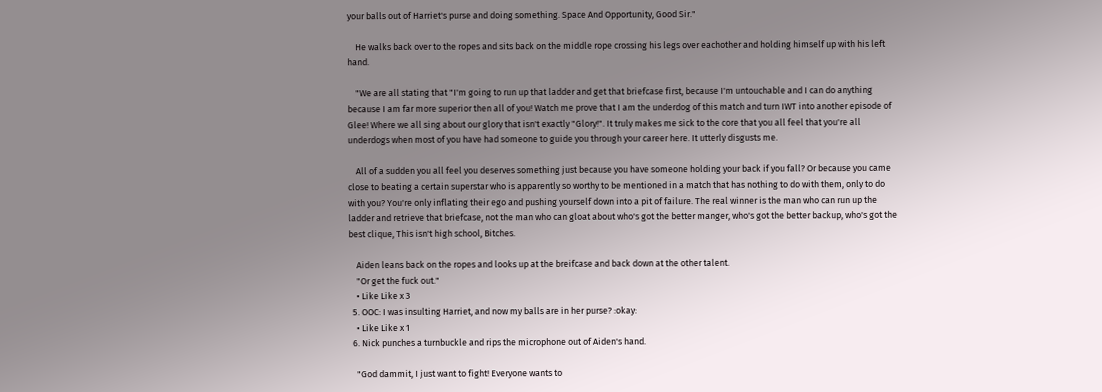your balls out of Harriet's purse and doing something. Space And Opportunity, Good Sir."

    He walks back over to the ropes and sits back on the middle rope crossing his legs over eachother and holding himself up with his left hand.

    "We are all stating that "I'm going to run up that ladder and get that briefcase first, because I'm untouchable and I can do anything because I am far more superior then all of you! Watch me prove that I am the underdog of this match and turn IWT into another episode of Glee! Where we all sing about our glory that isn't exactly "Glory!". It truly makes me sick to the core that you all feel that you're all underdogs when most of you have had someone to guide you through your career here. It utterly disgusts me.

    All of a sudden you all feel you deserves something just because you have someone holding your back if you fall? Or because you came close to beating a certain superstar who is apparently so worthy to be mentioned in a match that has nothing to do with them, only to do with you? You're only inflating their ego and pushing yourself down into a pit of failure. The real winner is the man who can run up the ladder and retrieve that briefcase, not the man who can gloat about who's got the better manger, who's got the better backup, who's got the best clique, This isn't high school, Bitches.

    Aiden leans back on the ropes and looks up at the breifcase and back down at the other talent.
    "Or get the fuck out."
    • Like Like x 3
  5. OOC: I was insulting Harriet, and now my balls are in her purse? :okay:
    • Like Like x 1
  6. Nick punches a turnbuckle and rips the microphone out of Aiden's hand.

    "God dammit, I just want to fight! Everyone wants to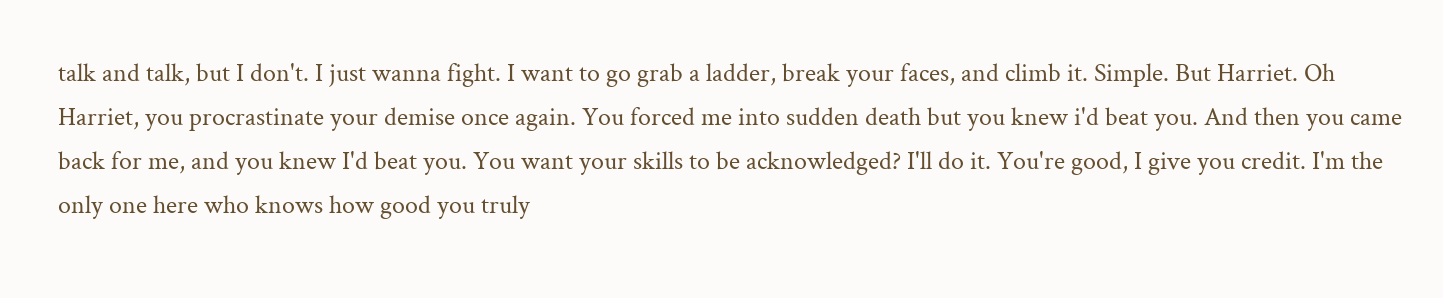talk and talk, but I don't. I just wanna fight. I want to go grab a ladder, break your faces, and climb it. Simple. But Harriet. Oh Harriet, you procrastinate your demise once again. You forced me into sudden death but you knew i'd beat you. And then you came back for me, and you knew I'd beat you. You want your skills to be acknowledged? I'll do it. You're good, I give you credit. I'm the only one here who knows how good you truly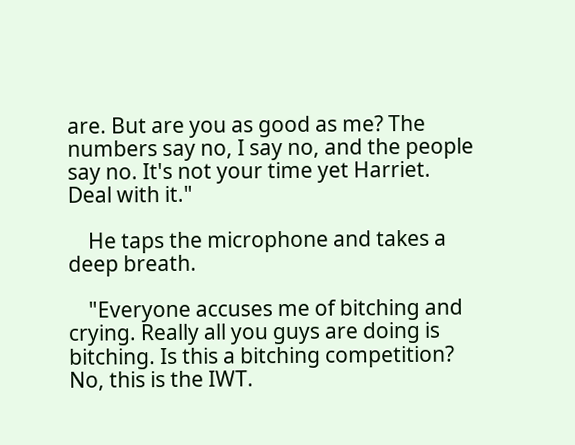are. But are you as good as me? The numbers say no, I say no, and the people say no. It's not your time yet Harriet. Deal with it."

    He taps the microphone and takes a deep breath.

    "Everyone accuses me of bitching and crying. Really all you guys are doing is bitching. Is this a bitching competition? No, this is the IWT.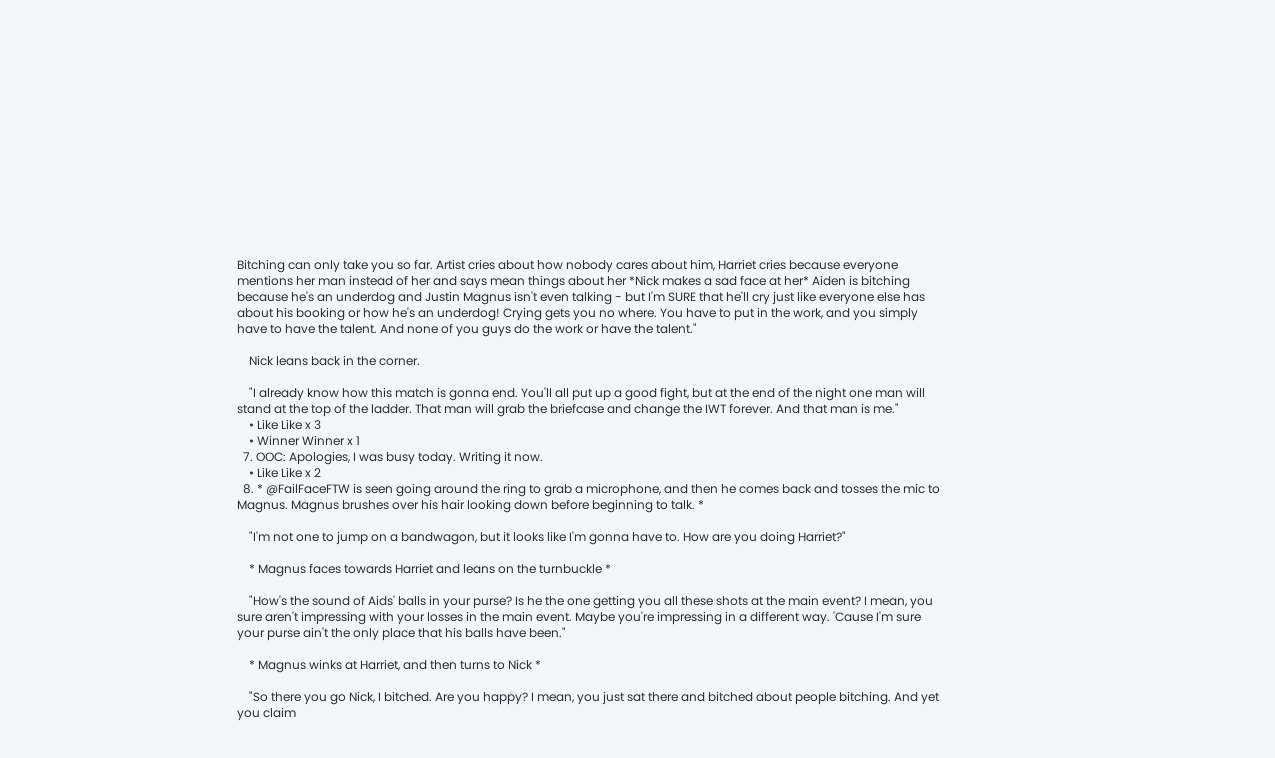Bitching can only take you so far. Artist cries about how nobody cares about him, Harriet cries because everyone mentions her man instead of her and says mean things about her *Nick makes a sad face at her* Aiden is bitching because he's an underdog and Justin Magnus isn't even talking - but I'm SURE that he'll cry just like everyone else has about his booking or how he's an underdog! Crying gets you no where. You have to put in the work, and you simply have to have the talent. And none of you guys do the work or have the talent."

    Nick leans back in the corner.

    "I already know how this match is gonna end. You'll all put up a good fight, but at the end of the night one man will stand at the top of the ladder. That man will grab the briefcase and change the IWT forever. And that man is me."
    • Like Like x 3
    • Winner Winner x 1
  7. OOC: Apologies, I was busy today. Writing it now.
    • Like Like x 2
  8. * @FailFaceFTW is seen going around the ring to grab a microphone, and then he comes back and tosses the mic to Magnus. Magnus brushes over his hair looking down before beginning to talk. *

    "I'm not one to jump on a bandwagon, but it looks like I'm gonna have to. How are you doing Harriet?"

    * Magnus faces towards Harriet and leans on the turnbuckle *

    "How's the sound of Aids' balls in your purse? Is he the one getting you all these shots at the main event? I mean, you sure aren't impressing with your losses in the main event. Maybe you're impressing in a different way. 'Cause I'm sure your purse ain't the only place that his balls have been."

    * Magnus winks at Harriet, and then turns to Nick *

    "So there you go Nick, I bitched. Are you happy? I mean, you just sat there and bitched about people bitching. And yet you claim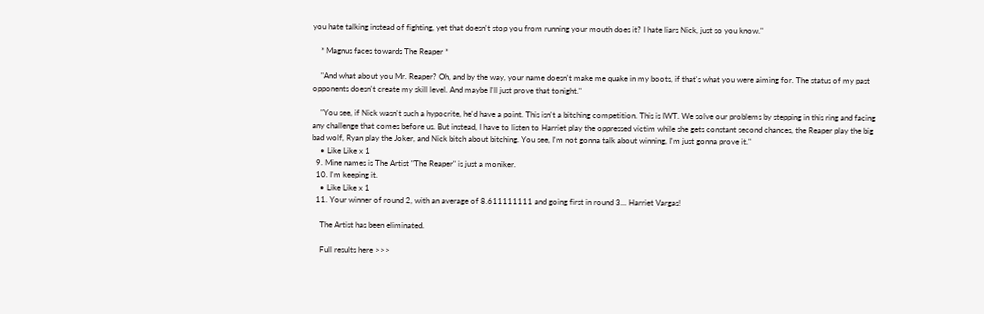you hate talking instead of fighting, yet that doesn't stop you from running your mouth does it? I hate liars Nick, just so you know."

    * Magnus faces towards The Reaper *

    "And what about you Mr. Reaper? Oh, and by the way, your name doesn't make me quake in my boots, if that's what you were aiming for. The status of my past opponents doesn't create my skill level. And maybe I'll just prove that tonight."

    "You see, if Nick wasn't such a hypocrite, he'd have a point. This isn't a bitching competition. This is IWT. We solve our problems by stepping in this ring and facing any challenge that comes before us. But instead, I have to listen to Harriet play the oppressed victim while she gets constant second chances, the Reaper play the big bad wolf, Ryan play the Joker, and Nick bitch about bitching. You see, I'm not gonna talk about winning, I'm just gonna prove it."
    • Like Like x 1
  9. Mine names is The Artist "The Reaper" is just a moniker.
  10. I'm keeping it.
    • Like Like x 1
  11. Your winner of round 2, with an average of 8.611111111 and going first in round 3... Harriet Vargas!

    The Artist has been eliminated.

    Full results here >>>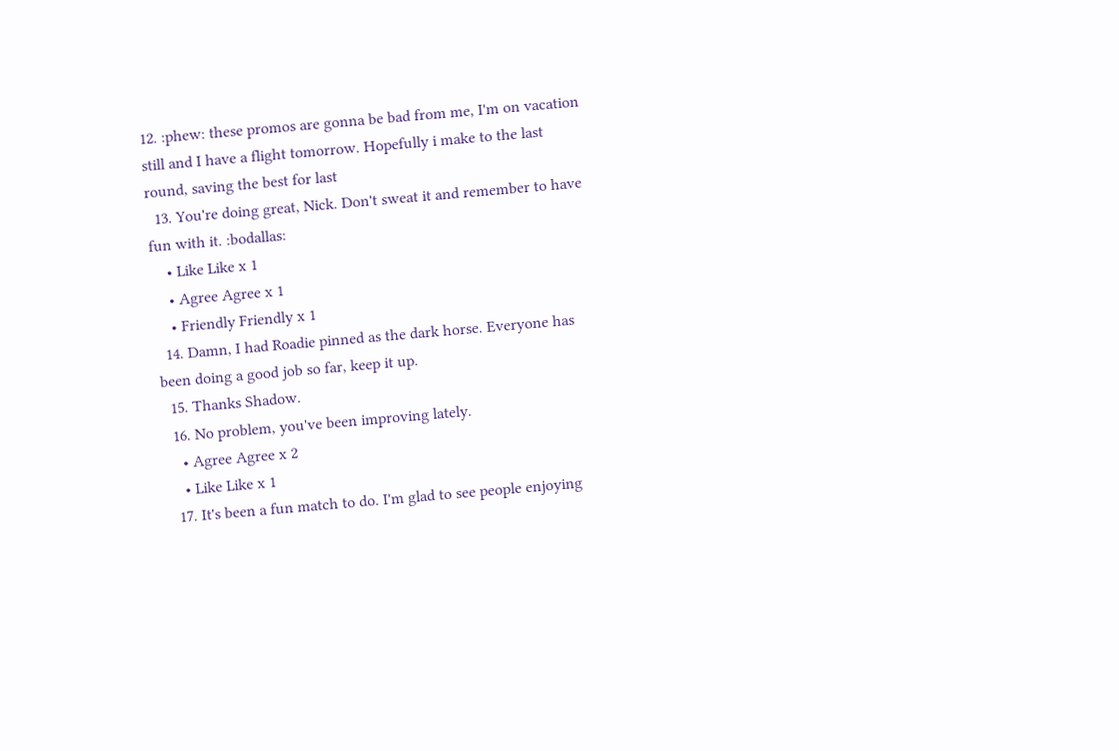12. :phew: these promos are gonna be bad from me, I'm on vacation still and I have a flight tomorrow. Hopefully i make to the last round, saving the best for last
  13. You're doing great, Nick. Don't sweat it and remember to have fun with it. :bodallas:
    • Like Like x 1
    • Agree Agree x 1
    • Friendly Friendly x 1
  14. Damn, I had Roadie pinned as the dark horse. Everyone has been doing a good job so far, keep it up.
  15. Thanks Shadow.
  16. No problem, you've been improving lately.
    • Agree Agree x 2
    • Like Like x 1
  17. It's been a fun match to do. I'm glad to see people enjoying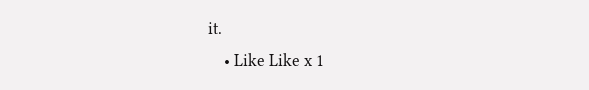it.
    • Like Like x 1